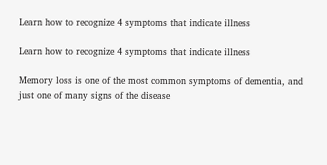Learn how to recognize 4 symptoms that indicate illness

Learn how to recognize 4 symptoms that indicate illness

Memory loss is one of the most common symptoms of dementia, and just one of many signs of the disease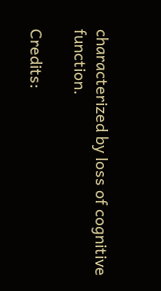characterized by loss of cognitive function.

Credits: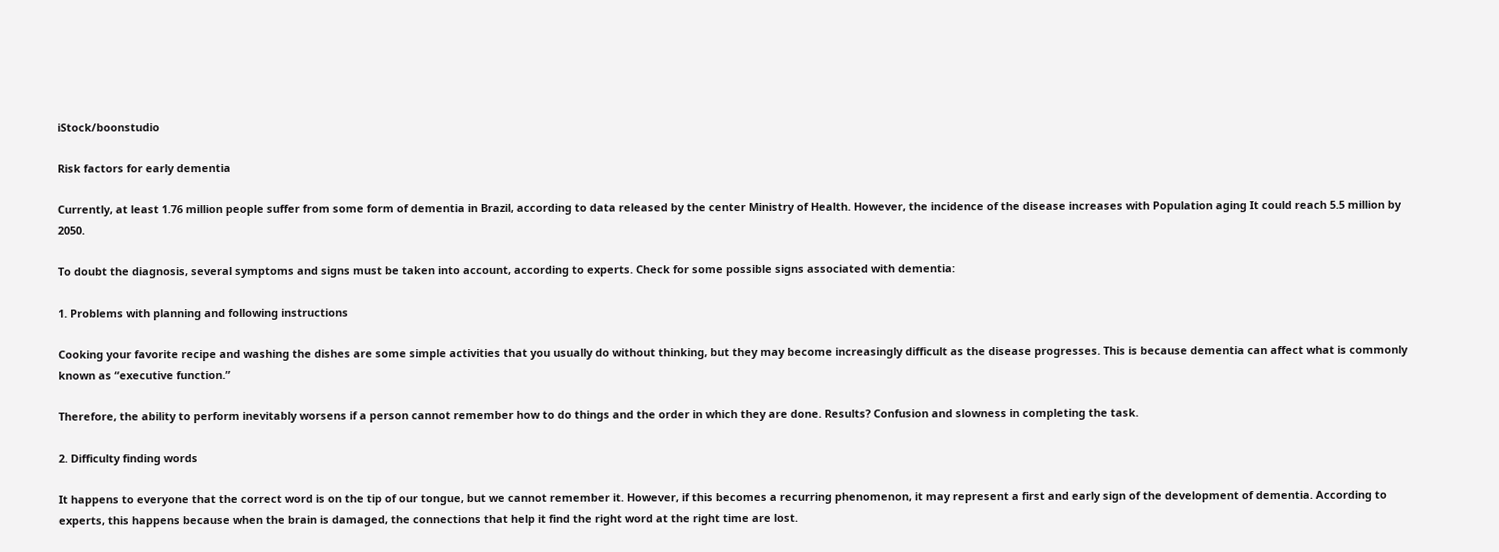iStock/boonstudio

Risk factors for early dementia

Currently, at least 1.76 million people suffer from some form of dementia in Brazil, according to data released by the center Ministry of Health. However, the incidence of the disease increases with Population aging It could reach 5.5 million by 2050.

To doubt the diagnosis, several symptoms and signs must be taken into account, according to experts. Check for some possible signs associated with dementia:

1. Problems with planning and following instructions

Cooking your favorite recipe and washing the dishes are some simple activities that you usually do without thinking, but they may become increasingly difficult as the disease progresses. This is because dementia can affect what is commonly known as “executive function.”

Therefore, the ability to perform inevitably worsens if a person cannot remember how to do things and the order in which they are done. Results? Confusion and slowness in completing the task.

2. Difficulty finding words

It happens to everyone that the correct word is on the tip of our tongue, but we cannot remember it. However, if this becomes a recurring phenomenon, it may represent a first and early sign of the development of dementia. According to experts, this happens because when the brain is damaged, the connections that help it find the right word at the right time are lost.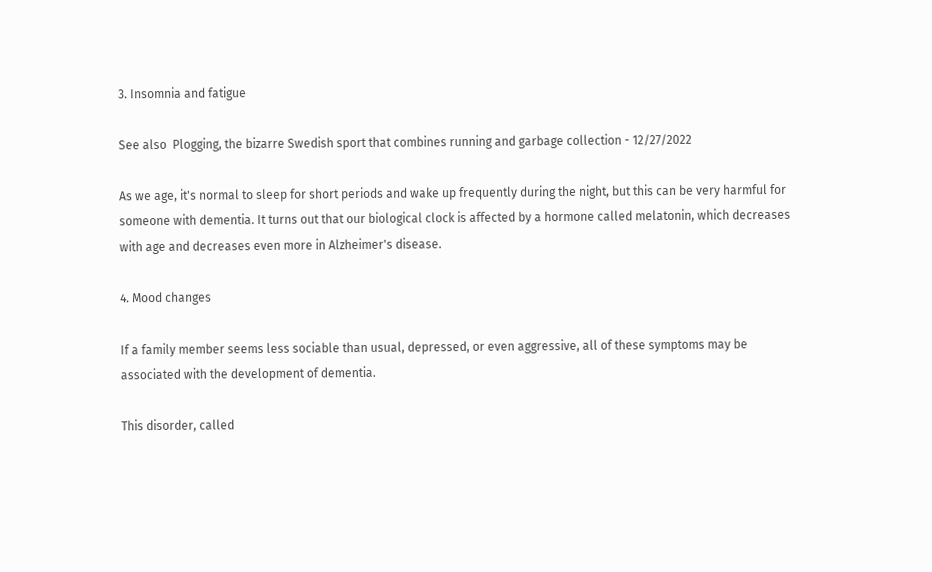3. Insomnia and fatigue

See also  Plogging, the bizarre Swedish sport that combines running and garbage collection - 12/27/2022

As we age, it's normal to sleep for short periods and wake up frequently during the night, but this can be very harmful for someone with dementia. It turns out that our biological clock is affected by a hormone called melatonin, which decreases with age and decreases even more in Alzheimer's disease.

4. Mood changes

If a family member seems less sociable than usual, depressed, or even aggressive, all of these symptoms may be associated with the development of dementia.

This disorder, called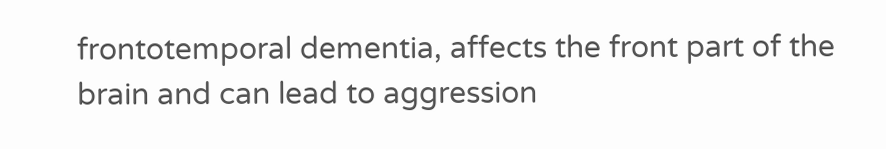frontotemporal dementia, affects the front part of the brain and can lead to aggression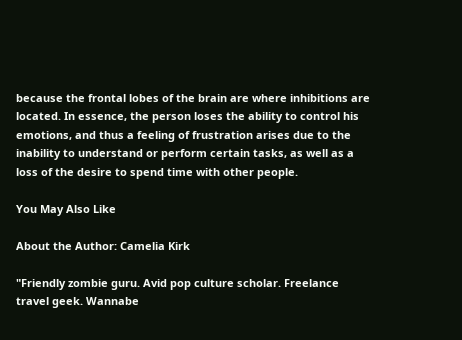because the frontal lobes of the brain are where inhibitions are located. In essence, the person loses the ability to control his emotions, and thus a feeling of frustration arises due to the inability to understand or perform certain tasks, as well as a loss of the desire to spend time with other people.

You May Also Like

About the Author: Camelia Kirk

"Friendly zombie guru. Avid pop culture scholar. Freelance travel geek. Wannabe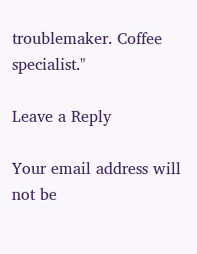troublemaker. Coffee specialist."

Leave a Reply

Your email address will not be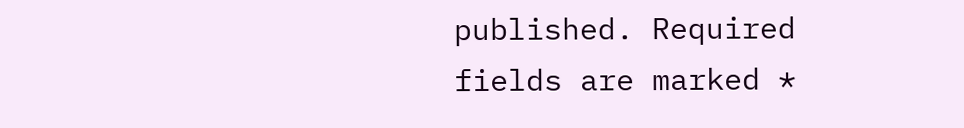published. Required fields are marked *